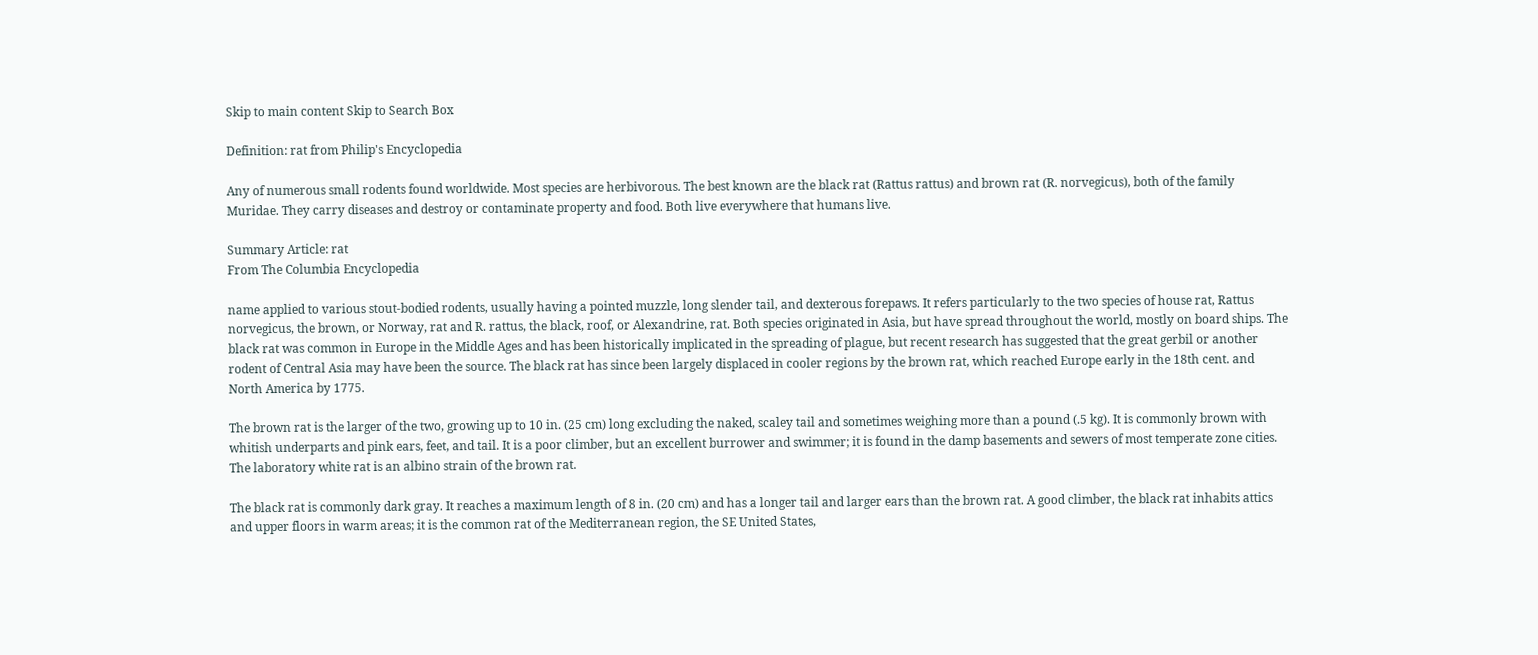Skip to main content Skip to Search Box

Definition: rat from Philip's Encyclopedia

Any of numerous small rodents found worldwide. Most species are herbivorous. The best known are the black rat (Rattus rattus) and brown rat (R. norvegicus), both of the family Muridae. They carry diseases and destroy or contaminate property and food. Both live everywhere that humans live.

Summary Article: rat
From The Columbia Encyclopedia

name applied to various stout-bodied rodents, usually having a pointed muzzle, long slender tail, and dexterous forepaws. It refers particularly to the two species of house rat, Rattus norvegicus, the brown, or Norway, rat and R. rattus, the black, roof, or Alexandrine, rat. Both species originated in Asia, but have spread throughout the world, mostly on board ships. The black rat was common in Europe in the Middle Ages and has been historically implicated in the spreading of plague, but recent research has suggested that the great gerbil or another rodent of Central Asia may have been the source. The black rat has since been largely displaced in cooler regions by the brown rat, which reached Europe early in the 18th cent. and North America by 1775.

The brown rat is the larger of the two, growing up to 10 in. (25 cm) long excluding the naked, scaley tail and sometimes weighing more than a pound (.5 kg). It is commonly brown with whitish underparts and pink ears, feet, and tail. It is a poor climber, but an excellent burrower and swimmer; it is found in the damp basements and sewers of most temperate zone cities. The laboratory white rat is an albino strain of the brown rat.

The black rat is commonly dark gray. It reaches a maximum length of 8 in. (20 cm) and has a longer tail and larger ears than the brown rat. A good climber, the black rat inhabits attics and upper floors in warm areas; it is the common rat of the Mediterranean region, the SE United States,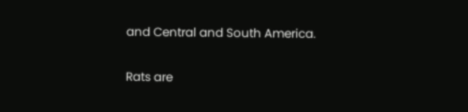and Central and South America.

Rats are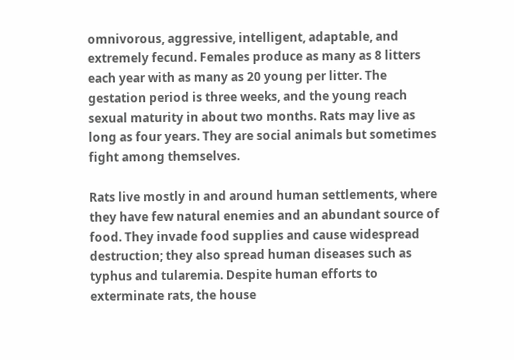omnivorous, aggressive, intelligent, adaptable, and extremely fecund. Females produce as many as 8 litters each year with as many as 20 young per litter. The gestation period is three weeks, and the young reach sexual maturity in about two months. Rats may live as long as four years. They are social animals but sometimes fight among themselves.

Rats live mostly in and around human settlements, where they have few natural enemies and an abundant source of food. They invade food supplies and cause widespread destruction; they also spread human diseases such as typhus and tularemia. Despite human efforts to exterminate rats, the house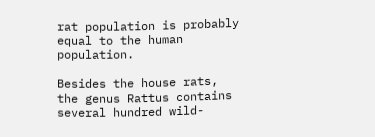rat population is probably equal to the human population.

Besides the house rats, the genus Rattus contains several hundred wild-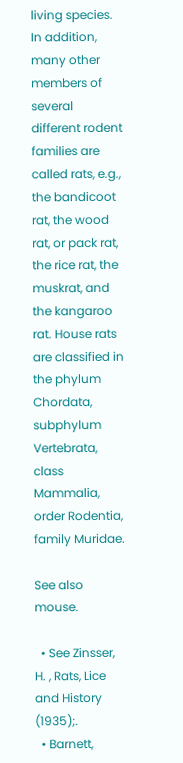living species. In addition, many other members of several different rodent families are called rats, e.g., the bandicoot rat, the wood rat, or pack rat, the rice rat, the muskrat, and the kangaroo rat. House rats are classified in the phylum Chordata, subphylum Vertebrata, class Mammalia, order Rodentia, family Muridae.

See also mouse.

  • See Zinsser, H. , Rats, Lice and History (1935);.
  • Barnett,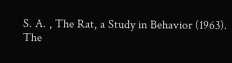S. A. , The Rat, a Study in Behavior (1963).
The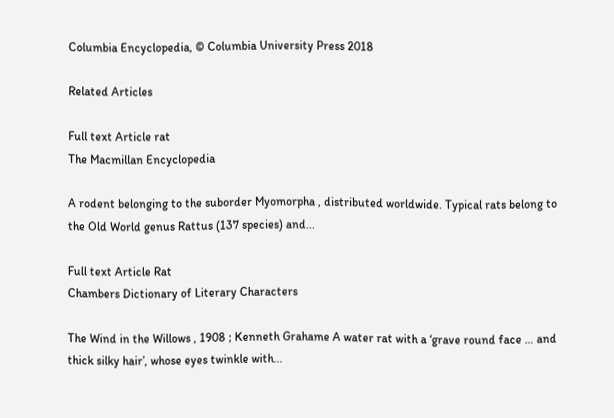Columbia Encyclopedia, © Columbia University Press 2018

Related Articles

Full text Article rat
The Macmillan Encyclopedia

A rodent belonging to the suborder Myomorpha , distributed worldwide. Typical rats belong to the Old World genus Rattus (137 species) and...

Full text Article Rat
Chambers Dictionary of Literary Characters

The Wind in the Willows , 1908 ; Kenneth Grahame A water rat with a ‘grave round face … and thick silky hair’, whose eyes twinkle with...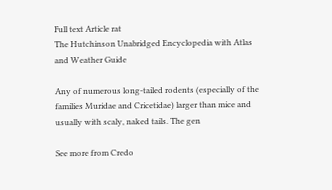Full text Article rat
The Hutchinson Unabridged Encyclopedia with Atlas and Weather Guide

Any of numerous long-tailed rodents (especially of the families Muridae and Cricetidae) larger than mice and usually with scaly, naked tails. The gen

See more from Credo